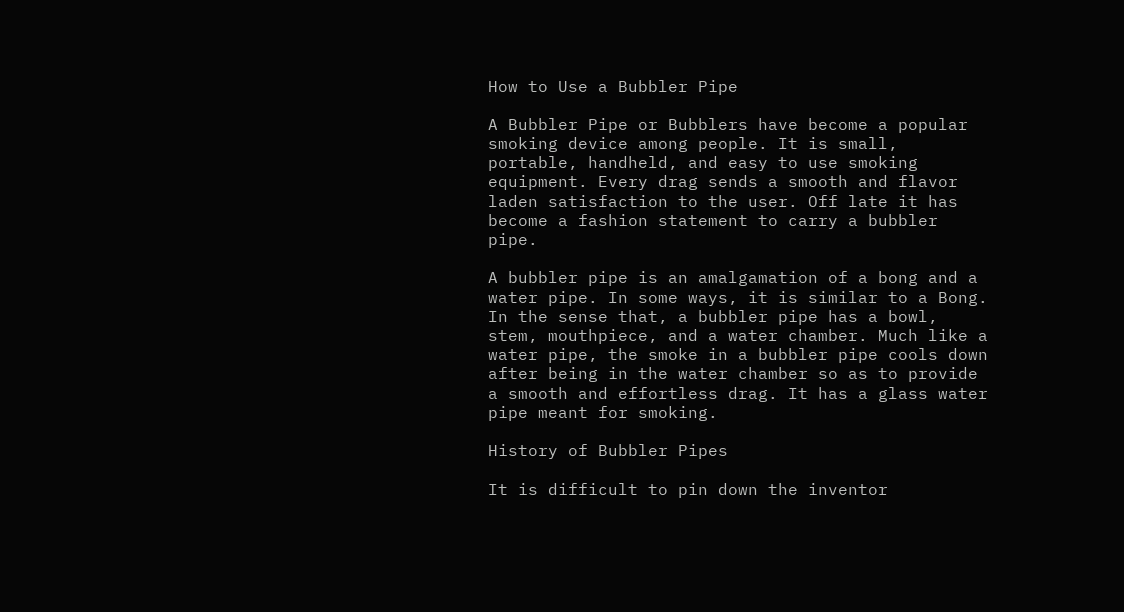How to Use a Bubbler Pipe

A Bubbler Pipe or Bubblers have become a popular smoking device among people. It is small, portable, handheld, and easy to use smoking equipment. Every drag sends a smooth and flavor laden satisfaction to the user. Off late it has become a fashion statement to carry a bubbler pipe.

A bubbler pipe is an amalgamation of a bong and a water pipe. In some ways, it is similar to a Bong. In the sense that, a bubbler pipe has a bowl, stem, mouthpiece, and a water chamber. Much like a water pipe, the smoke in a bubbler pipe cools down after being in the water chamber so as to provide a smooth and effortless drag. It has a glass water pipe meant for smoking.

History of Bubbler Pipes

It is difficult to pin down the inventor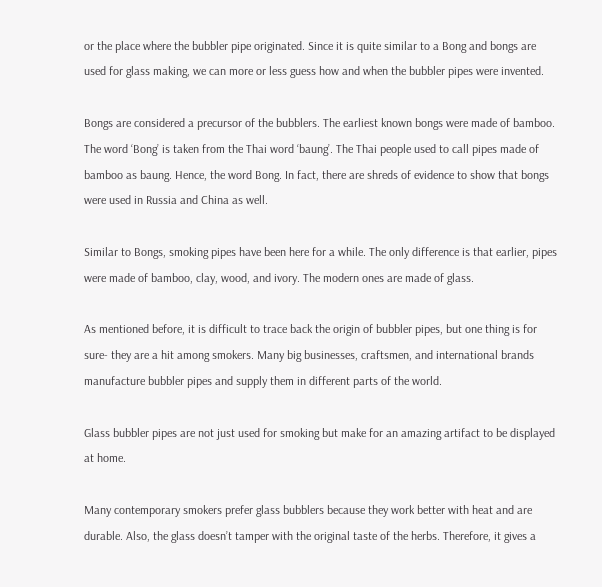or the place where the bubbler pipe originated. Since it is quite similar to a Bong and bongs are used for glass making, we can more or less guess how and when the bubbler pipes were invented.

Bongs are considered a precursor of the bubblers. The earliest known bongs were made of bamboo. The word ‘Bong’ is taken from the Thai word ‘baung’. The Thai people used to call pipes made of bamboo as baung. Hence, the word Bong. In fact, there are shreds of evidence to show that bongs were used in Russia and China as well.

Similar to Bongs, smoking pipes have been here for a while. The only difference is that earlier, pipes were made of bamboo, clay, wood, and ivory. The modern ones are made of glass.

As mentioned before, it is difficult to trace back the origin of bubbler pipes, but one thing is for sure- they are a hit among smokers. Many big businesses, craftsmen, and international brands manufacture bubbler pipes and supply them in different parts of the world.

Glass bubbler pipes are not just used for smoking but make for an amazing artifact to be displayed at home.

Many contemporary smokers prefer glass bubblers because they work better with heat and are durable. Also, the glass doesn’t tamper with the original taste of the herbs. Therefore, it gives a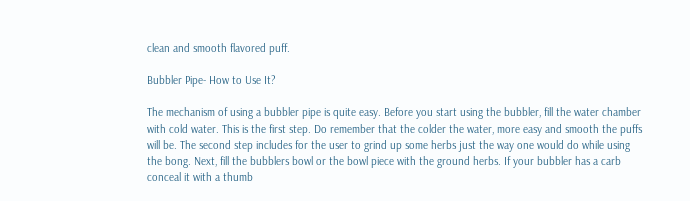clean and smooth flavored puff.

Bubbler Pipe- How to Use It?

The mechanism of using a bubbler pipe is quite easy. Before you start using the bubbler, fill the water chamber with cold water. This is the first step. Do remember that the colder the water, more easy and smooth the puffs will be. The second step includes for the user to grind up some herbs just the way one would do while using the bong. Next, fill the bubblers bowl or the bowl piece with the ground herbs. If your bubbler has a carb conceal it with a thumb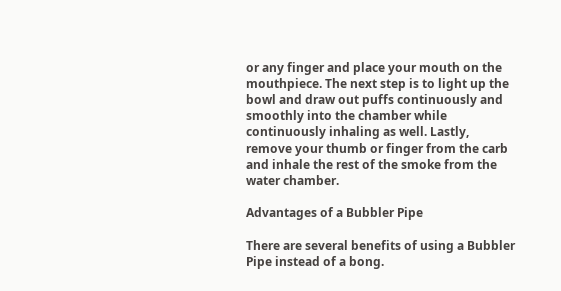or any finger and place your mouth on the mouthpiece. The next step is to light up the bowl and draw out puffs continuously and smoothly into the chamber while continuously inhaling as well. Lastly, remove your thumb or finger from the carb and inhale the rest of the smoke from the water chamber.

Advantages of a Bubbler Pipe

There are several benefits of using a Bubbler Pipe instead of a bong.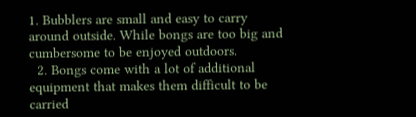1. Bubblers are small and easy to carry around outside. While bongs are too big and cumbersome to be enjoyed outdoors.
  2. Bongs come with a lot of additional equipment that makes them difficult to be carried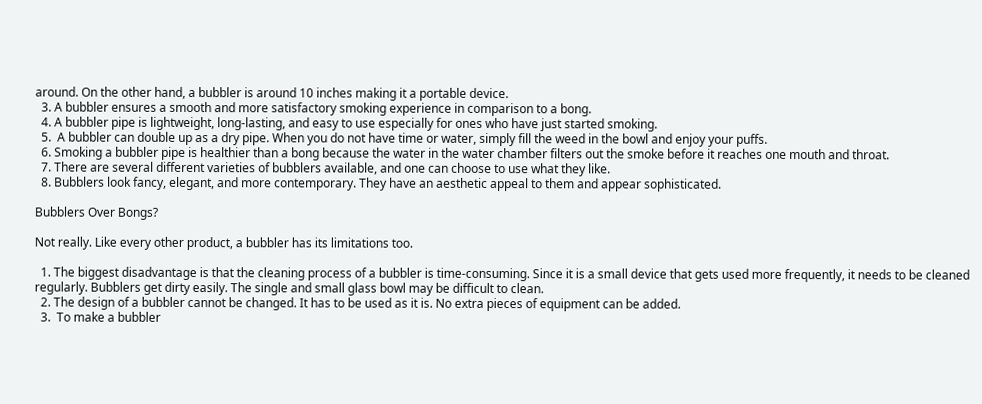around. On the other hand, a bubbler is around 10 inches making it a portable device.
  3. A bubbler ensures a smooth and more satisfactory smoking experience in comparison to a bong.
  4. A bubbler pipe is lightweight, long-lasting, and easy to use especially for ones who have just started smoking.
  5.  A bubbler can double up as a dry pipe. When you do not have time or water, simply fill the weed in the bowl and enjoy your puffs.
  6. Smoking a bubbler pipe is healthier than a bong because the water in the water chamber filters out the smoke before it reaches one mouth and throat.
  7. There are several different varieties of bubblers available, and one can choose to use what they like.
  8. Bubblers look fancy, elegant, and more contemporary. They have an aesthetic appeal to them and appear sophisticated.

Bubblers Over Bongs?

Not really. Like every other product, a bubbler has its limitations too.

  1. The biggest disadvantage is that the cleaning process of a bubbler is time-consuming. Since it is a small device that gets used more frequently, it needs to be cleaned regularly. Bubblers get dirty easily. The single and small glass bowl may be difficult to clean.
  2. The design of a bubbler cannot be changed. It has to be used as it is. No extra pieces of equipment can be added.
  3.  To make a bubbler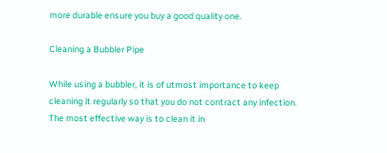more durable ensure you buy a good quality one.

Cleaning a Bubbler Pipe

While using a bubbler, it is of utmost importance to keep cleaning it regularly so that you do not contract any infection. The most effective way is to clean it in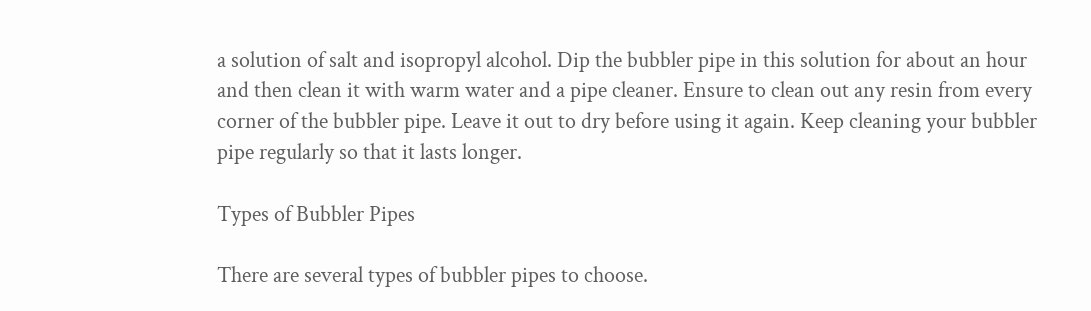a solution of salt and isopropyl alcohol. Dip the bubbler pipe in this solution for about an hour and then clean it with warm water and a pipe cleaner. Ensure to clean out any resin from every corner of the bubbler pipe. Leave it out to dry before using it again. Keep cleaning your bubbler pipe regularly so that it lasts longer.

Types of Bubbler Pipes

There are several types of bubbler pipes to choose.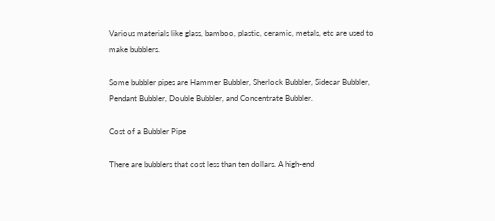Various materials like glass, bamboo, plastic, ceramic, metals, etc are used to make bubblers.

Some bubbler pipes are Hammer Bubbler, Sherlock Bubbler, Sidecar Bubbler, Pendant Bubbler, Double Bubbler, and Concentrate Bubbler.

Cost of a Bubbler Pipe

There are bubblers that cost less than ten dollars. A high-end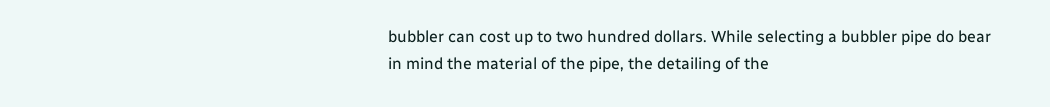bubbler can cost up to two hundred dollars. While selecting a bubbler pipe do bear in mind the material of the pipe, the detailing of the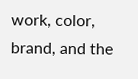work, color, brand, and the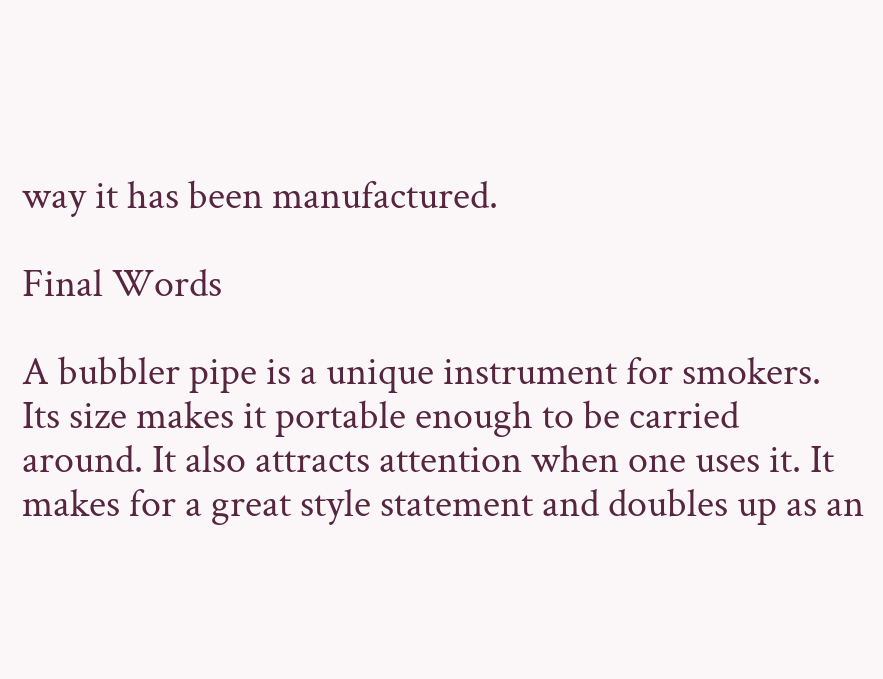way it has been manufactured.

Final Words

A bubbler pipe is a unique instrument for smokers. Its size makes it portable enough to be carried around. It also attracts attention when one uses it. It makes for a great style statement and doubles up as an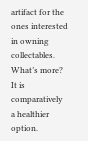artifact for the ones interested in owning collectables. What’s more? It is comparatively a healthier option.